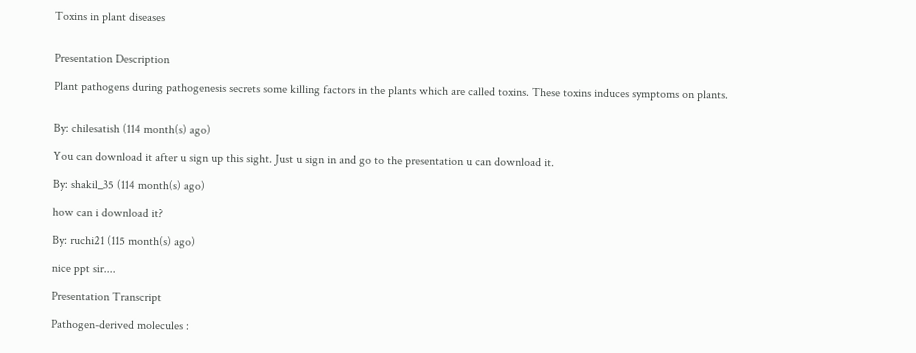Toxins in plant diseases


Presentation Description

Plant pathogens during pathogenesis secrets some killing factors in the plants which are called toxins. These toxins induces symptoms on plants.


By: chilesatish (114 month(s) ago)

You can download it after u sign up this sight. Just u sign in and go to the presentation u can download it.

By: shakil_35 (114 month(s) ago)

how can i download it?

By: ruchi21 (115 month(s) ago)

nice ppt sir....

Presentation Transcript

Pathogen-derived molecules :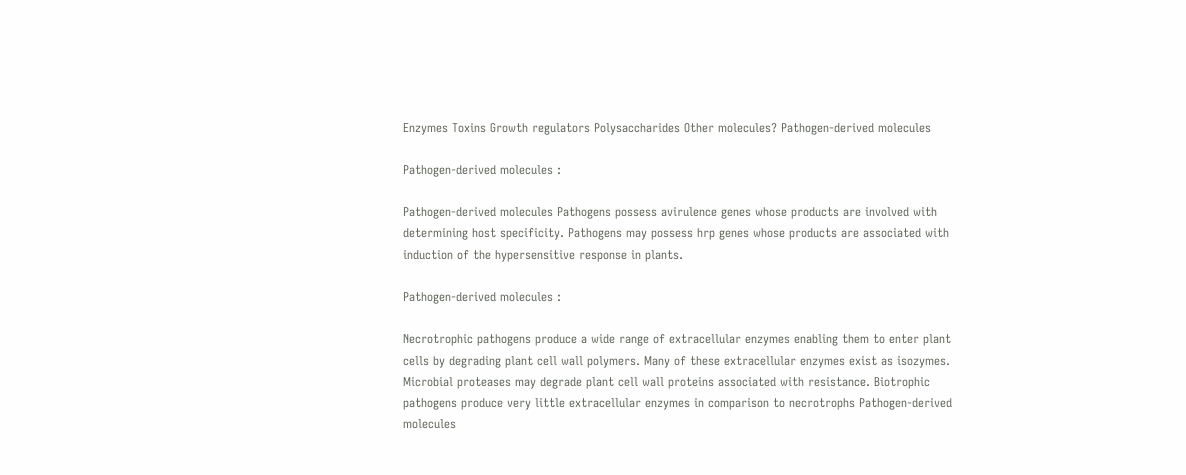Enzymes Toxins Growth regulators Polysaccharides Other molecules? Pathogen-derived molecules

Pathogen-derived molecules :

Pathogen-derived molecules Pathogens possess avirulence genes whose products are involved with determining host specificity. Pathogens may possess hrp genes whose products are associated with induction of the hypersensitive response in plants.

Pathogen-derived molecules :

Necrotrophic pathogens produce a wide range of extracellular enzymes enabling them to enter plant cells by degrading plant cell wall polymers. Many of these extracellular enzymes exist as isozymes. Microbial proteases may degrade plant cell wall proteins associated with resistance. Biotrophic pathogens produce very little extracellular enzymes in comparison to necrotrophs Pathogen-derived molecules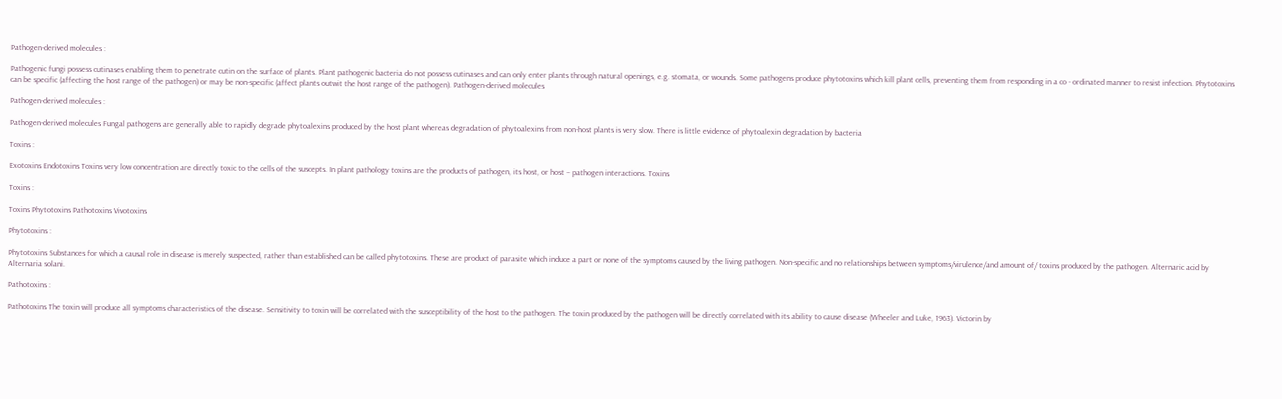Pathogen-derived molecules :

Pathogenic fungi possess cutinases enabling them to penetrate cutin on the surface of plants. Plant pathogenic bacteria do not possess cutinases and can only enter plants through natural openings, e.g. stomata, or wounds. Some pathogens produce phytotoxins which kill plant cells, preventing them from responding in a co - ordinated manner to resist infection. Phytotoxins can be specific (affecting the host range of the pathogen) or may be non-specific (affect plants outwit the host range of the pathogen). Pathogen-derived molecules

Pathogen-derived molecules :

Pathogen-derived molecules Fungal pathogens are generally able to rapidly degrade phytoalexins produced by the host plant whereas degradation of phytoalexins from non-host plants is very slow. There is little evidence of phytoalexin degradation by bacteria

Toxins :

Exotoxins Endotoxins Toxins very low concentration are directly toxic to the cells of the suscepts. In plant pathology toxins are the products of pathogen, its host, or host – pathogen interactions. Toxins

Toxins :

Toxins Phytotoxins Pathotoxins Vivotoxins

Phytotoxins :

Phytotoxins Substances for which a causal role in disease is merely suspected, rather than established can be called phytotoxins. These are product of parasite which induce a part or none of the symptoms caused by the living pathogen. Non-specific and no relationships between symptoms/virulence/and amount of/ toxins produced by the pathogen. Alternaric acid by Alternaria solani.

Pathotoxins :

Pathotoxins The toxin will produce all symptoms characteristics of the disease. Sensitivity to toxin will be correlated with the susceptibility of the host to the pathogen. The toxin produced by the pathogen will be directly correlated with its ability to cause disease (Wheeler and Luke, 1963). Victorin by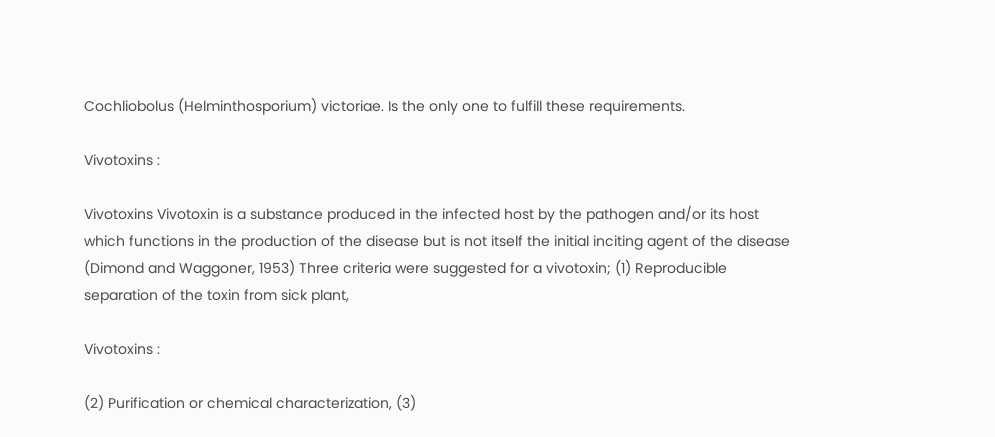Cochliobolus (Helminthosporium) victoriae. Is the only one to fulfill these requirements.

Vivotoxins :

Vivotoxins Vivotoxin is a substance produced in the infected host by the pathogen and/or its host which functions in the production of the disease but is not itself the initial inciting agent of the disease (Dimond and Waggoner, 1953) Three criteria were suggested for a vivotoxin; (1) Reproducible separation of the toxin from sick plant,

Vivotoxins :

(2) Purification or chemical characterization, (3)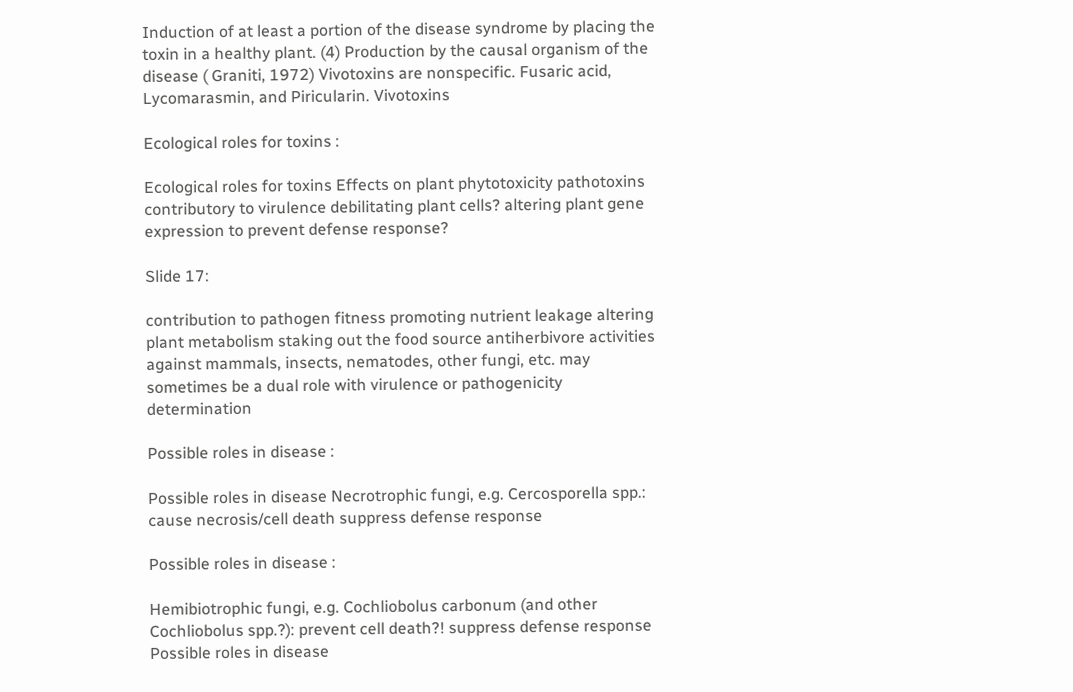Induction of at least a portion of the disease syndrome by placing the toxin in a healthy plant. (4) Production by the causal organism of the disease ( Graniti, 1972) Vivotoxins are nonspecific. Fusaric acid, Lycomarasmin, and Piricularin. Vivotoxins

Ecological roles for toxins :

Ecological roles for toxins Effects on plant phytotoxicity pathotoxins contributory to virulence debilitating plant cells? altering plant gene expression to prevent defense response?

Slide 17:

contribution to pathogen fitness promoting nutrient leakage altering plant metabolism staking out the food source antiherbivore activities against mammals, insects, nematodes, other fungi, etc. may sometimes be a dual role with virulence or pathogenicity determination

Possible roles in disease :

Possible roles in disease Necrotrophic fungi, e.g. Cercosporella spp.: cause necrosis/cell death suppress defense response

Possible roles in disease :

Hemibiotrophic fungi, e.g. Cochliobolus carbonum (and other Cochliobolus spp.?): prevent cell death?! suppress defense response Possible roles in disease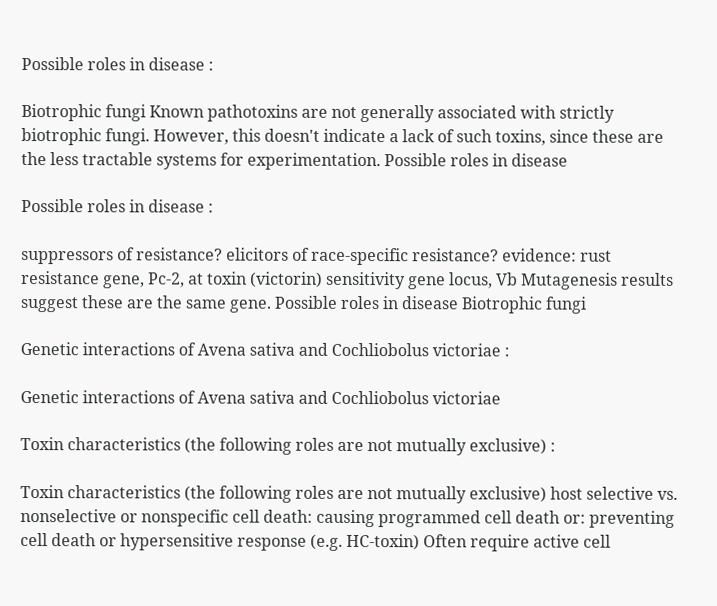Possible roles in disease :

Biotrophic fungi Known pathotoxins are not generally associated with strictly biotrophic fungi. However, this doesn't indicate a lack of such toxins, since these are the less tractable systems for experimentation. Possible roles in disease

Possible roles in disease :

suppressors of resistance? elicitors of race-specific resistance? evidence: rust resistance gene, Pc-2, at toxin (victorin) sensitivity gene locus, Vb Mutagenesis results suggest these are the same gene. Possible roles in disease Biotrophic fungi

Genetic interactions of Avena sativa and Cochliobolus victoriae :

Genetic interactions of Avena sativa and Cochliobolus victoriae

Toxin characteristics (the following roles are not mutually exclusive) :

Toxin characteristics (the following roles are not mutually exclusive) host selective vs. nonselective or nonspecific cell death: causing programmed cell death or: preventing cell death or hypersensitive response (e.g. HC-toxin) Often require active cell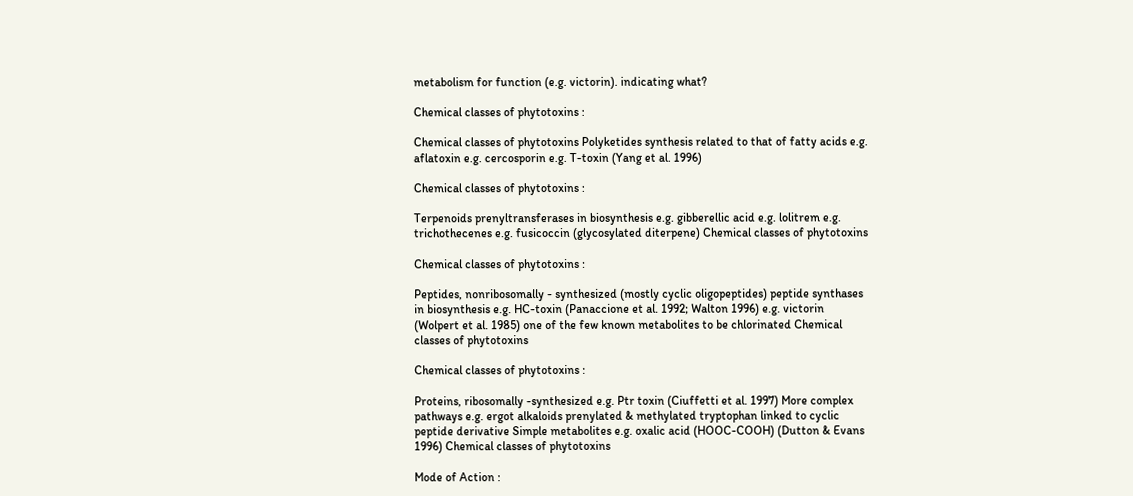metabolism for function (e.g. victorin). indicating what?

Chemical classes of phytotoxins :

Chemical classes of phytotoxins Polyketides synthesis related to that of fatty acids e.g. aflatoxin e.g. cercosporin e.g. T-toxin (Yang et al. 1996)

Chemical classes of phytotoxins :

Terpenoids prenyltransferases in biosynthesis e.g. gibberellic acid e.g. lolitrem e.g. trichothecenes e.g. fusicoccin (glycosylated diterpene) Chemical classes of phytotoxins

Chemical classes of phytotoxins :

Peptides, nonribosomally - synthesized (mostly cyclic oligopeptides) peptide synthases in biosynthesis e.g. HC-toxin (Panaccione et al. 1992; Walton 1996) e.g. victorin (Wolpert et al. 1985) one of the few known metabolites to be chlorinated Chemical classes of phytotoxins

Chemical classes of phytotoxins :

Proteins, ribosomally -synthesized e.g. Ptr toxin (Ciuffetti et al. 1997) More complex pathways e.g. ergot alkaloids prenylated & methylated tryptophan linked to cyclic peptide derivative Simple metabolites e.g. oxalic acid (HOOC-COOH) (Dutton & Evans 1996) Chemical classes of phytotoxins

Mode of Action :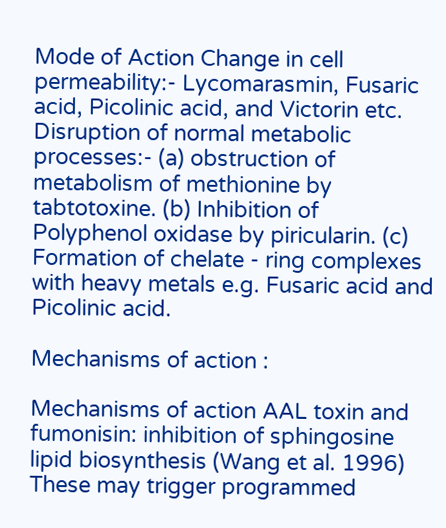Mode of Action Change in cell permeability:- Lycomarasmin, Fusaric acid, Picolinic acid, and Victorin etc. Disruption of normal metabolic processes:- (a) obstruction of metabolism of methionine by tabtotoxine. (b) Inhibition of Polyphenol oxidase by piricularin. (c) Formation of chelate - ring complexes with heavy metals e.g. Fusaric acid and Picolinic acid.

Mechanisms of action :

Mechanisms of action AAL toxin and fumonisin: inhibition of sphingosine lipid biosynthesis (Wang et al. 1996) These may trigger programmed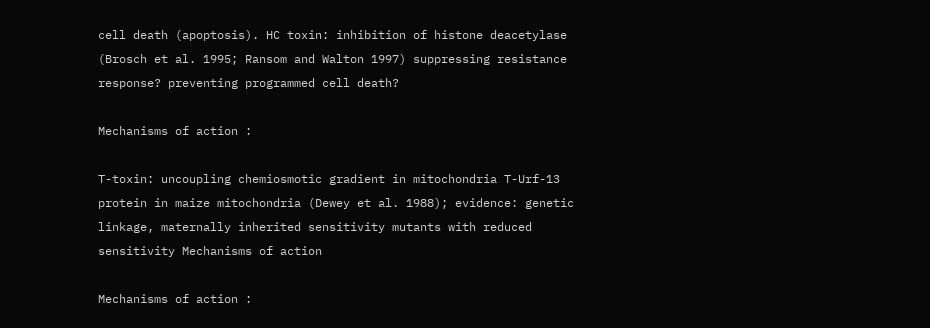cell death (apoptosis). HC toxin: inhibition of histone deacetylase (Brosch et al. 1995; Ransom and Walton 1997) suppressing resistance response? preventing programmed cell death?

Mechanisms of action :

T-toxin: uncoupling chemiosmotic gradient in mitochondria T-Urf-13 protein in maize mitochondria (Dewey et al. 1988); evidence: genetic linkage, maternally inherited sensitivity mutants with reduced sensitivity Mechanisms of action

Mechanisms of action :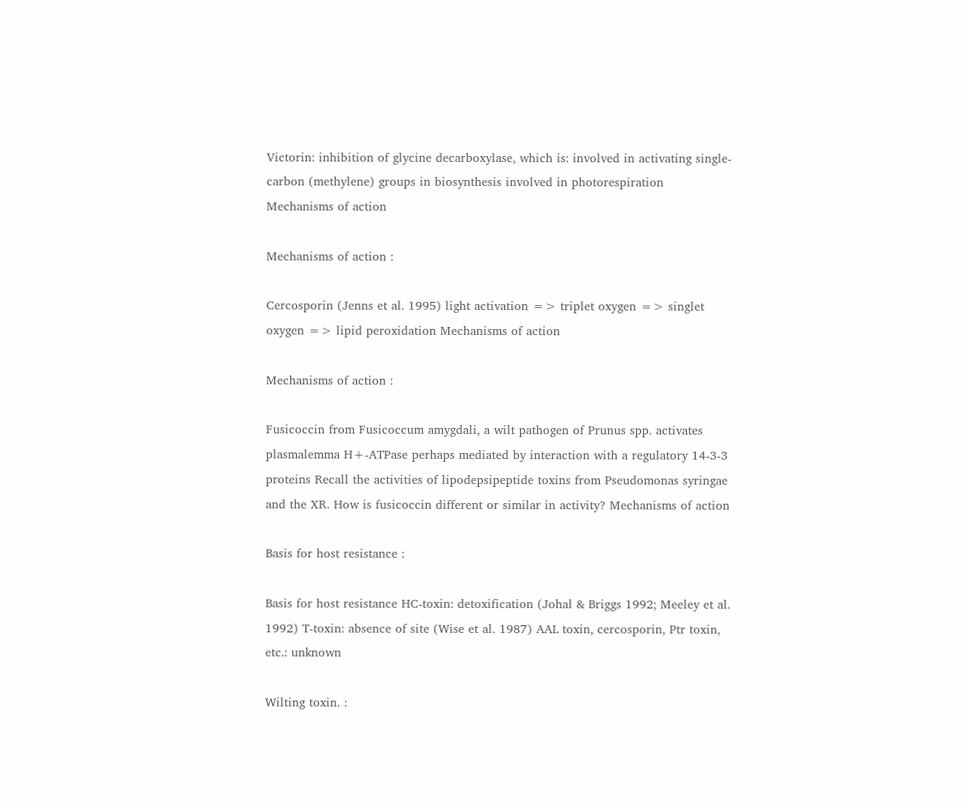Victorin: inhibition of glycine decarboxylase, which is: involved in activating single-carbon (methylene) groups in biosynthesis involved in photorespiration Mechanisms of action

Mechanisms of action :

Cercosporin (Jenns et al. 1995) light activation => triplet oxygen => singlet oxygen => lipid peroxidation Mechanisms of action

Mechanisms of action :

Fusicoccin from Fusicoccum amygdali, a wilt pathogen of Prunus spp. activates plasmalemma H+-ATPase perhaps mediated by interaction with a regulatory 14-3-3 proteins Recall the activities of lipodepsipeptide toxins from Pseudomonas syringae and the XR. How is fusicoccin different or similar in activity? Mechanisms of action

Basis for host resistance :

Basis for host resistance HC-toxin: detoxification (Johal & Briggs 1992; Meeley et al. 1992) T-toxin: absence of site (Wise et al. 1987) AAL toxin, cercosporin, Ptr toxin, etc.: unknown

Wilting toxin. :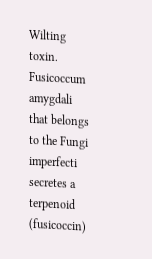Wilting toxin. Fusicoccum amygdali that belongs to the Fungi imperfecti secretes a terpenoid (fusicoccin)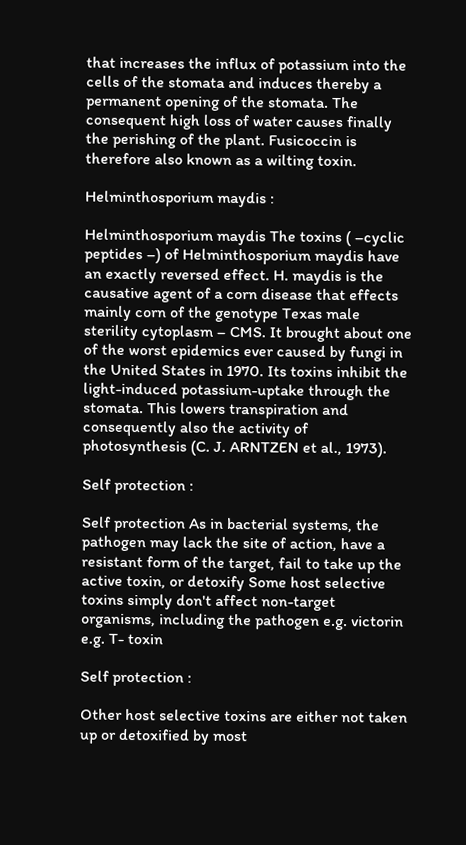that increases the influx of potassium into the cells of the stomata and induces thereby a permanent opening of the stomata. The consequent high loss of water causes finally the perishing of the plant. Fusicoccin is therefore also known as a wilting toxin.

Helminthosporium maydis :

Helminthosporium maydis The toxins ( –cyclic peptides –) of Helminthosporium maydis have an exactly reversed effect. H. maydis is the causative agent of a corn disease that effects mainly corn of the genotype Texas male sterility cytoplasm – CMS. It brought about one of the worst epidemics ever caused by fungi in the United States in 1970. Its toxins inhibit the light-induced potassium-uptake through the stomata. This lowers transpiration and consequently also the activity of photosynthesis (C. J. ARNTZEN et al., 1973).

Self protection :

Self protection As in bacterial systems, the pathogen may lack the site of action, have a resistant form of the target, fail to take up the active toxin, or detoxify Some host selective toxins simply don't affect non-target organisms, including the pathogen e.g. victorin e.g. T- toxin

Self protection :

Other host selective toxins are either not taken up or detoxified by most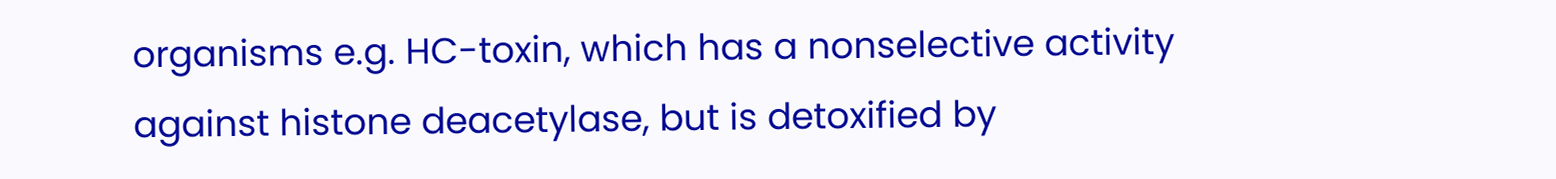organisms e.g. HC-toxin, which has a nonselective activity against histone deacetylase, but is detoxified by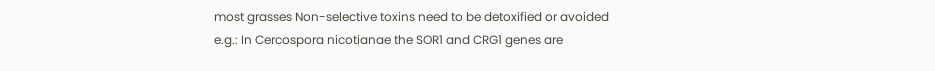most grasses Non-selective toxins need to be detoxified or avoided e.g.: In Cercospora nicotianae the SOR1 and CRG1 genes are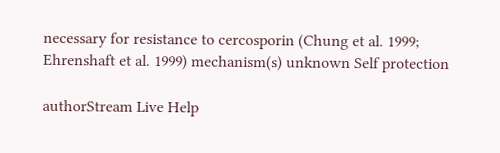necessary for resistance to cercosporin (Chung et al. 1999; Ehrenshaft et al. 1999) mechanism(s) unknown Self protection

authorStream Live Help